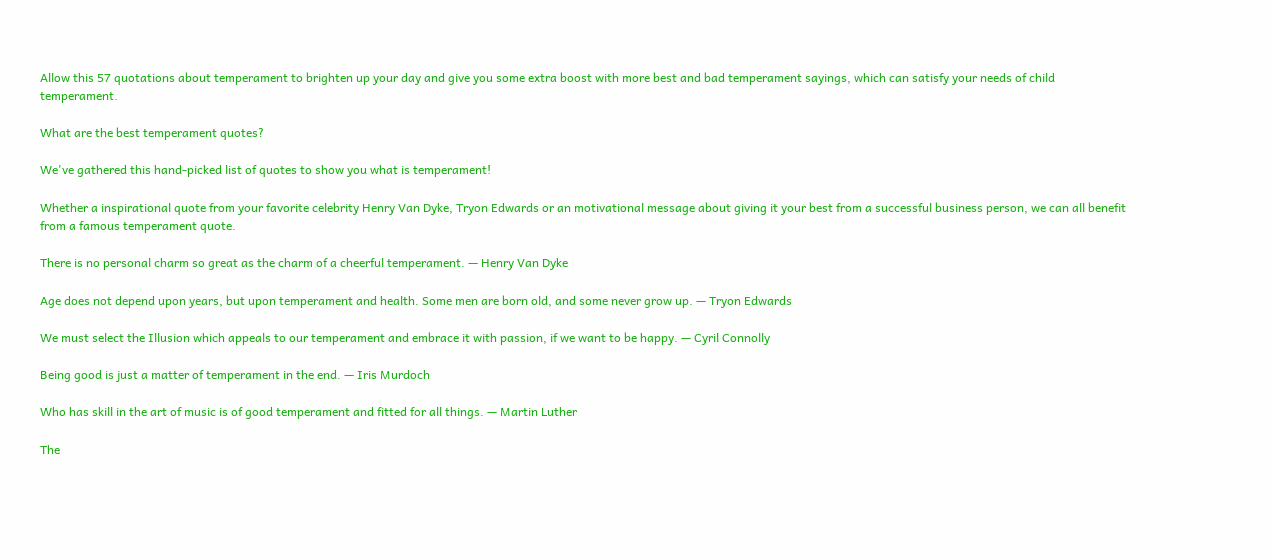Allow this 57 quotations about temperament to brighten up your day and give you some extra boost with more best and bad temperament sayings, which can satisfy your needs of child temperament.

What are the best temperament quotes?

We've gathered this hand-picked list of quotes to show you what is temperament!

Whether a inspirational quote from your favorite celebrity Henry Van Dyke, Tryon Edwards or an motivational message about giving it your best from a successful business person, we can all benefit from a famous temperament quote.

There is no personal charm so great as the charm of a cheerful temperament. — Henry Van Dyke

Age does not depend upon years, but upon temperament and health. Some men are born old, and some never grow up. — Tryon Edwards

We must select the Illusion which appeals to our temperament and embrace it with passion, if we want to be happy. — Cyril Connolly

Being good is just a matter of temperament in the end. — Iris Murdoch

Who has skill in the art of music is of good temperament and fitted for all things. — Martin Luther

The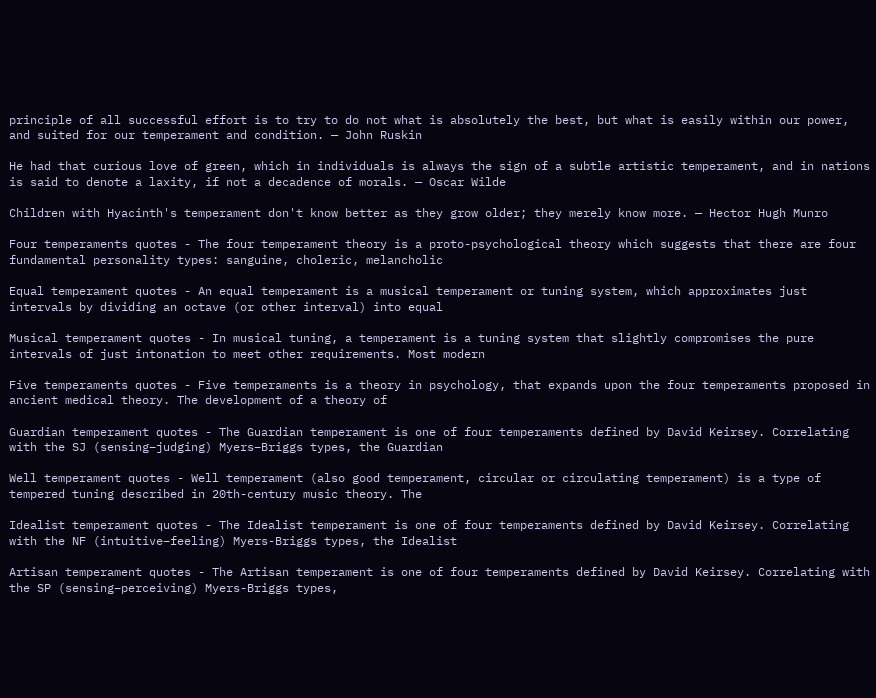principle of all successful effort is to try to do not what is absolutely the best, but what is easily within our power, and suited for our temperament and condition. — John Ruskin

He had that curious love of green, which in individuals is always the sign of a subtle artistic temperament, and in nations is said to denote a laxity, if not a decadence of morals. — Oscar Wilde

Children with Hyacinth's temperament don't know better as they grow older; they merely know more. — Hector Hugh Munro

Four temperaments quotes - The four temperament theory is a proto-psychological theory which suggests that there are four fundamental personality types: sanguine, choleric, melancholic

Equal temperament quotes - An equal temperament is a musical temperament or tuning system, which approximates just intervals by dividing an octave (or other interval) into equal

Musical temperament quotes - In musical tuning, a temperament is a tuning system that slightly compromises the pure intervals of just intonation to meet other requirements. Most modern

Five temperaments quotes - Five temperaments is a theory in psychology, that expands upon the four temperaments proposed in ancient medical theory. The development of a theory of

Guardian temperament quotes - The Guardian temperament is one of four temperaments defined by David Keirsey. Correlating with the SJ (sensing–judging) Myers–Briggs types, the Guardian

Well temperament quotes - Well temperament (also good temperament, circular or circulating temperament) is a type of tempered tuning described in 20th-century music theory. The

Idealist temperament quotes - The Idealist temperament is one of four temperaments defined by David Keirsey. Correlating with the NF (intuitive–feeling) Myers-Briggs types, the Idealist

Artisan temperament quotes - The Artisan temperament is one of four temperaments defined by David Keirsey. Correlating with the SP (sensing–perceiving) Myers-Briggs types,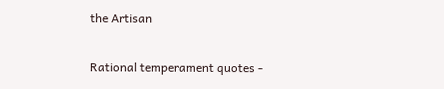the Artisan

Rational temperament quotes -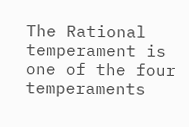The Rational temperament is one of the four temperaments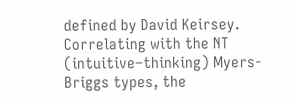defined by David Keirsey. Correlating with the NT (intuitive–thinking) Myers-Briggs types, the